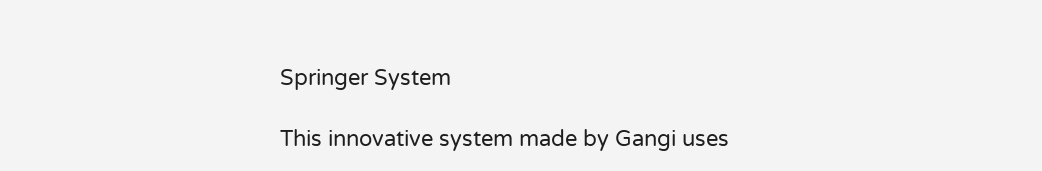Springer System

This innovative system made by Gangi uses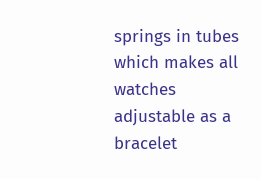springs in tubes which makes all watches adjustable as a bracelet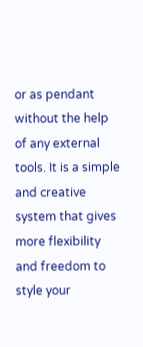or as pendant without the help of any external
tools. It is a simple and creative system that gives more flexibility and freedom to style your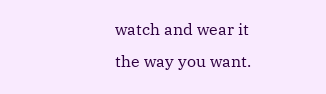watch and wear it the way you want.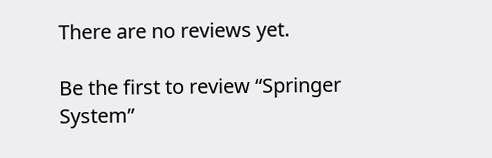There are no reviews yet.

Be the first to review “Springer System”